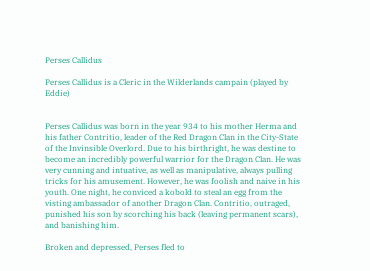Perses Callidus

Perses Callidus is a Cleric in the Wilderlands campain (played by Eddie)


Perses Callidus was born in the year 934 to his mother Herma and his father Contritio, leader of the Red Dragon Clan in the City-State of the Invinsible Overlord. Due to his birthright, he was destine to become an incredibly powerful warrior for the Dragon Clan. He was very cunning and intuative, as well as manipulative, always pulling tricks for his amusement. However, he was foolish and naive in his youth. One night, he conviced a kobold to steal an egg from the visting ambassador of another Dragon Clan. Contritio, outraged, punished his son by scorching his back (leaving permanent scars), and banishing him.

Broken and depressed, Perses fled to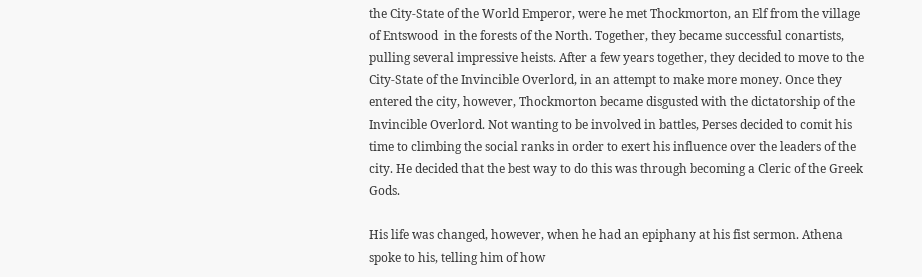the City-State of the World Emperor, were he met Thockmorton, an Elf from the village of Entswood  in the forests of the North. Together, they became successful conartists, pulling several impressive heists. After a few years together, they decided to move to the City-State of the Invincible Overlord, in an attempt to make more money. Once they entered the city, however, Thockmorton became disgusted with the dictatorship of the Invincible Overlord. Not wanting to be involved in battles, Perses decided to comit his time to climbing the social ranks in order to exert his influence over the leaders of the city. He decided that the best way to do this was through becoming a Cleric of the Greek Gods.

His life was changed, however, when he had an epiphany at his fist sermon. Athena spoke to his, telling him of how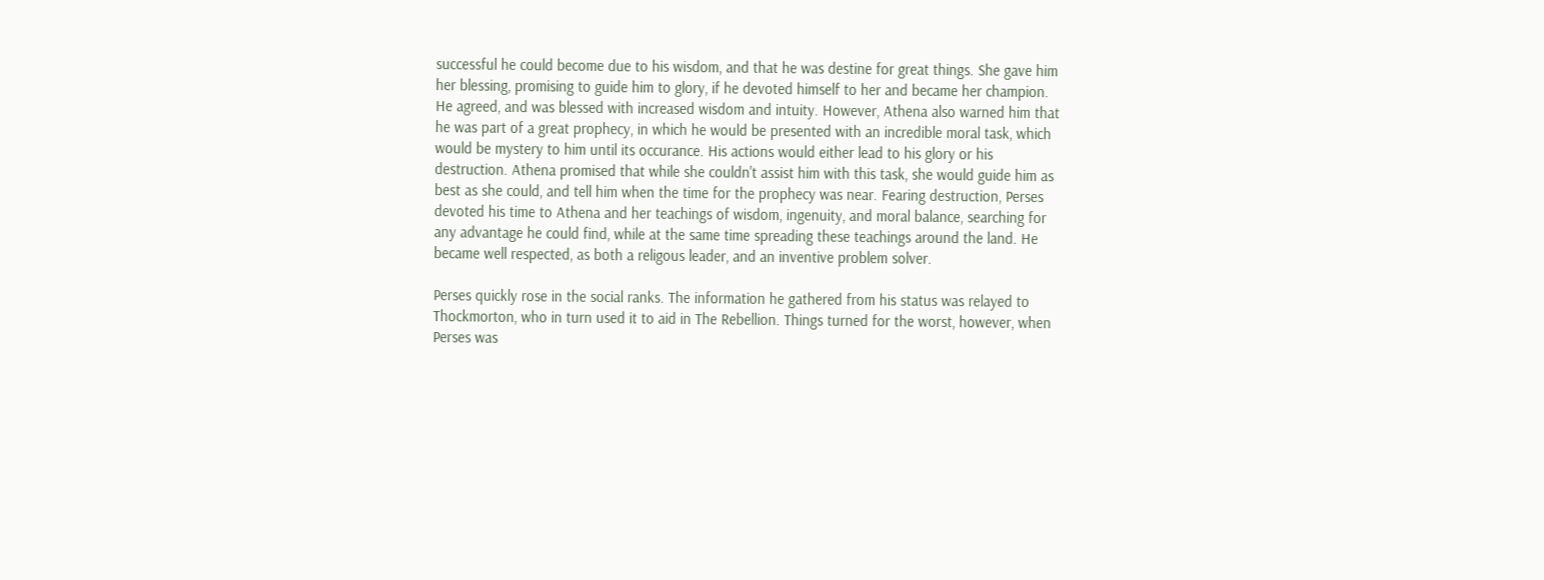successful he could become due to his wisdom, and that he was destine for great things. She gave him her blessing, promising to guide him to glory, if he devoted himself to her and became her champion. He agreed, and was blessed with increased wisdom and intuity. However, Athena also warned him that he was part of a great prophecy, in which he would be presented with an incredible moral task, which would be mystery to him until its occurance. His actions would either lead to his glory or his destruction. Athena promised that while she couldn't assist him with this task, she would guide him as best as she could, and tell him when the time for the prophecy was near. Fearing destruction, Perses devoted his time to Athena and her teachings of wisdom, ingenuity, and moral balance, searching for any advantage he could find, while at the same time spreading these teachings around the land. He became well respected, as both a religous leader, and an inventive problem solver.

Perses quickly rose in the social ranks. The information he gathered from his status was relayed to Thockmorton, who in turn used it to aid in The Rebellion. Things turned for the worst, however, when Perses was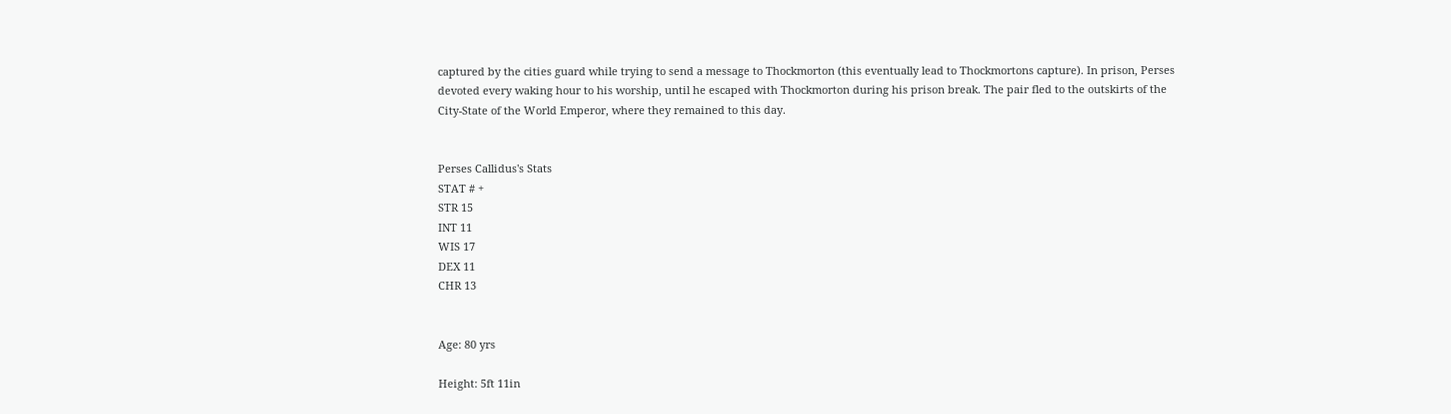captured by the cities guard while trying to send a message to Thockmorton (this eventually lead to Thockmortons capture). In prison, Perses devoted every waking hour to his worship, until he escaped with Thockmorton during his prison break. The pair fled to the outskirts of the City-State of the World Emperor, where they remained to this day.


Perses Callidus's Stats
STAT # +
STR 15
INT 11
WIS 17
DEX 11
CHR 13


Age: 80 yrs

Height: 5ft 11in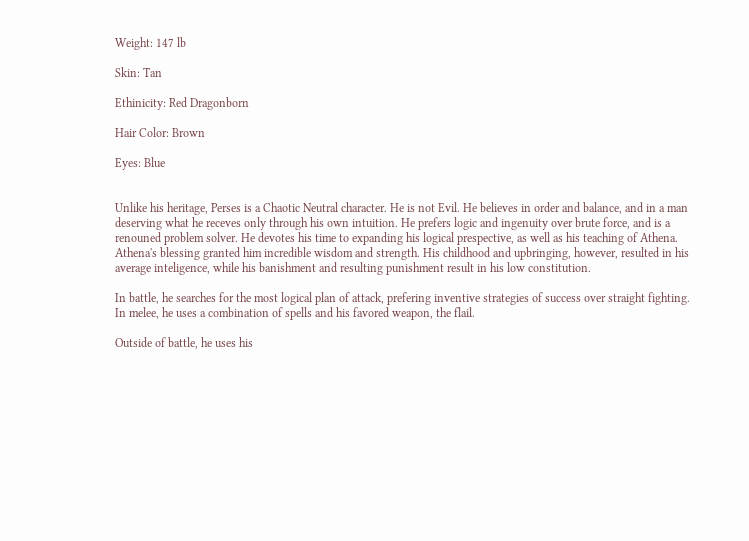Weight: 147 lb

Skin: Tan

Ethinicity: Red Dragonborn

Hair Color: Brown

Eyes: Blue


Unlike his heritage, Perses is a Chaotic Neutral character. He is not Evil. He believes in order and balance, and in a man deserving what he receves only through his own intuition. He prefers logic and ingenuity over brute force, and is a renouned problem solver. He devotes his time to expanding his logical prespective, as well as his teaching of Athena. Athena's blessing granted him incredible wisdom and strength. His childhood and upbringing, however, resulted in his average inteligence, while his banishment and resulting punishment result in his low constitution.

In battle, he searches for the most logical plan of attack, prefering inventive strategies of success over straight fighting. In melee, he uses a combination of spells and his favored weapon, the flail.

Outside of battle, he uses his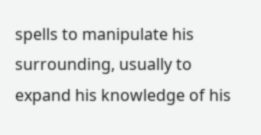spells to manipulate his surrounding, usually to expand his knowledge of his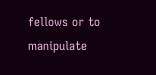fellows or to manipulate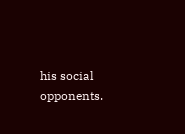his social opponents.